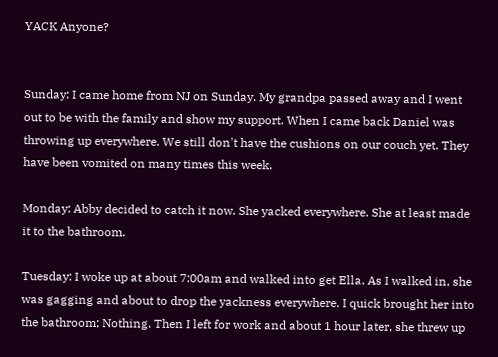YACK Anyone?


Sunday: I came home from NJ on Sunday. My grandpa passed away and I went out to be with the family and show my support. When I came back Daniel was throwing up everywhere. We still don't have the cushions on our couch yet. They have been vomited on many times this week.

Monday: Abby decided to catch it now. She yacked everywhere. She at least made it to the bathroom.

Tuesday: I woke up at about 7:00am and walked into get Ella. As I walked in, she was gagging and about to drop the yackness everywhere. I quick brought her into the bathroom; Nothing. Then I left for work and about 1 hour later, she threw up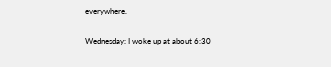everywhere.

Wednesday: I woke up at about 6:30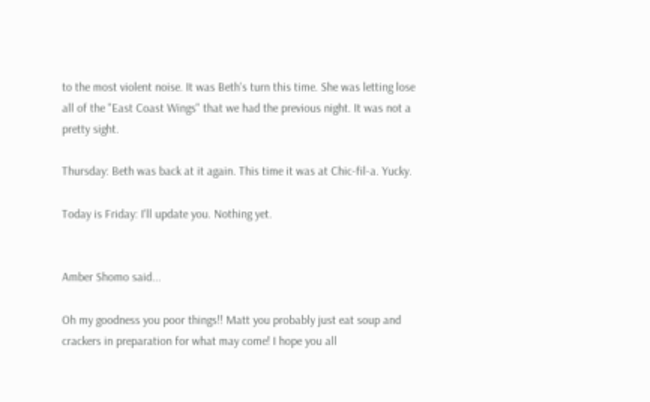to the most violent noise. It was Beth's turn this time. She was letting lose all of the "East Coast Wings" that we had the previous night. It was not a pretty sight.

Thursday: Beth was back at it again. This time it was at Chic-fil-a. Yucky.

Today is Friday: I'll update you. Nothing yet.


Amber Shomo said...

Oh my goodness you poor things!! Matt you probably just eat soup and crackers in preparation for what may come! I hope you all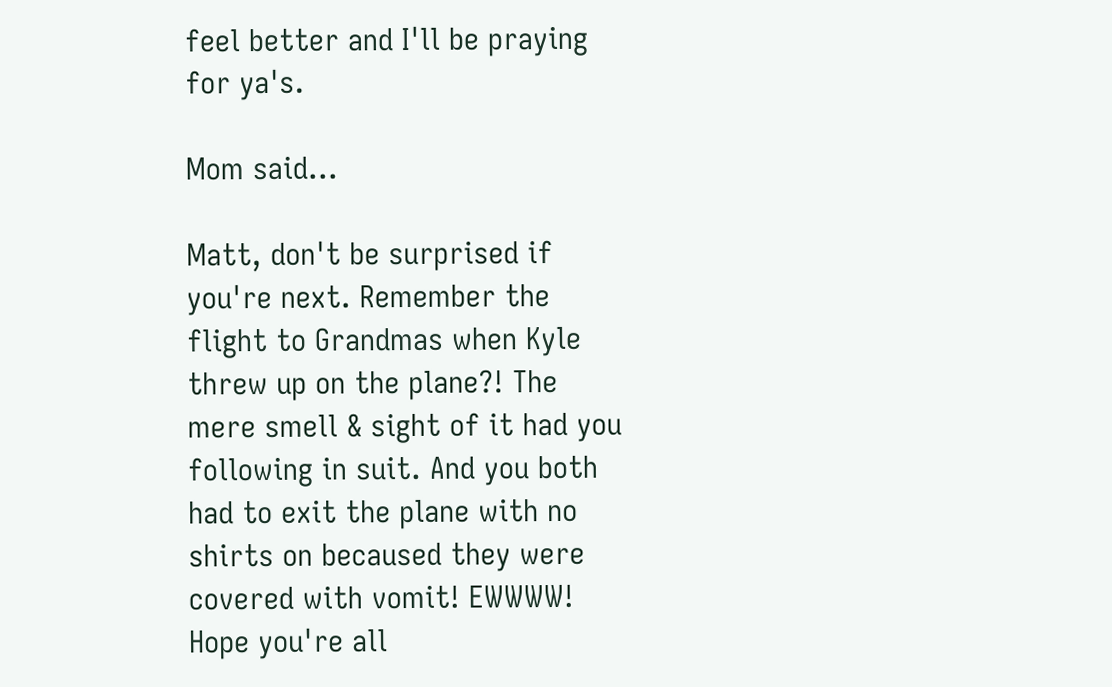feel better and I'll be praying for ya's.

Mom said...

Matt, don't be surprised if you're next. Remember the flight to Grandmas when Kyle threw up on the plane?! The mere smell & sight of it had you following in suit. And you both had to exit the plane with no shirts on becaused they were covered with vomit! EWWWW! Hope you're all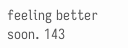feeling better soon. 143